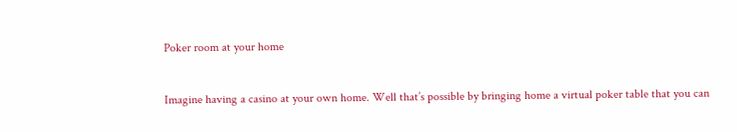Poker room at your home


Imagine having a casino at your own home. Well that’s possible by bringing home a virtual poker table that you can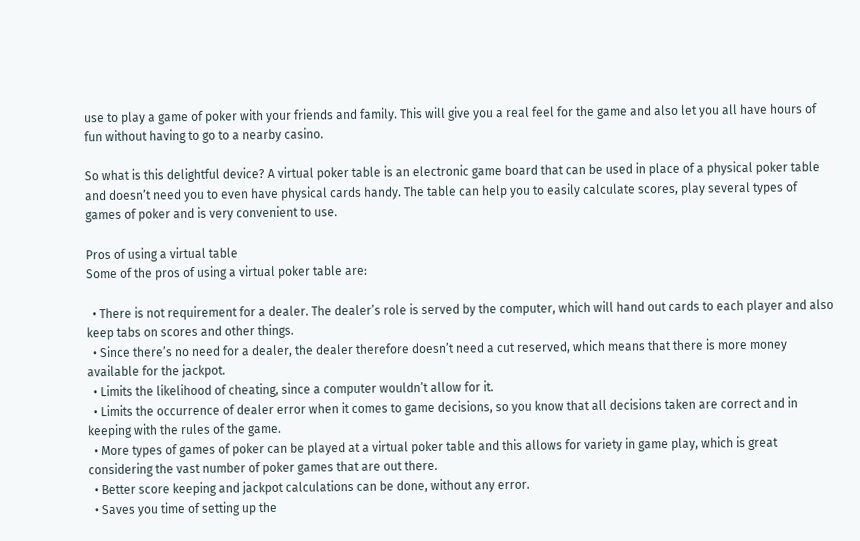use to play a game of poker with your friends and family. This will give you a real feel for the game and also let you all have hours of fun without having to go to a nearby casino.

So what is this delightful device? A virtual poker table is an electronic game board that can be used in place of a physical poker table and doesn’t need you to even have physical cards handy. The table can help you to easily calculate scores, play several types of games of poker and is very convenient to use.

Pros of using a virtual table
Some of the pros of using a virtual poker table are:

  • There is not requirement for a dealer. The dealer’s role is served by the computer, which will hand out cards to each player and also keep tabs on scores and other things.
  • Since there’s no need for a dealer, the dealer therefore doesn’t need a cut reserved, which means that there is more money available for the jackpot.
  • Limits the likelihood of cheating, since a computer wouldn’t allow for it.
  • Limits the occurrence of dealer error when it comes to game decisions, so you know that all decisions taken are correct and in keeping with the rules of the game.
  • More types of games of poker can be played at a virtual poker table and this allows for variety in game play, which is great considering the vast number of poker games that are out there.
  • Better score keeping and jackpot calculations can be done, without any error.
  • Saves you time of setting up the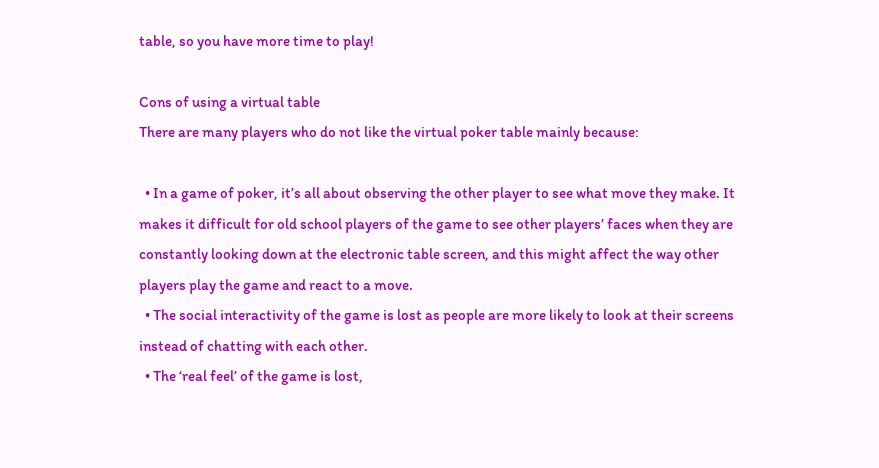table, so you have more time to play!

Cons of using a virtual table
There are many players who do not like the virtual poker table mainly because:

  • In a game of poker, it’s all about observing the other player to see what move they make. It makes it difficult for old school players of the game to see other players’ faces when they are constantly looking down at the electronic table screen, and this might affect the way other players play the game and react to a move.
  • The social interactivity of the game is lost as people are more likely to look at their screens instead of chatting with each other.
  • The ‘real feel’ of the game is lost,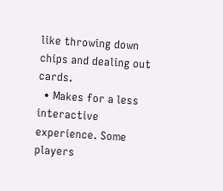like throwing down chips and dealing out cards.
  • Makes for a less interactive experience. Some players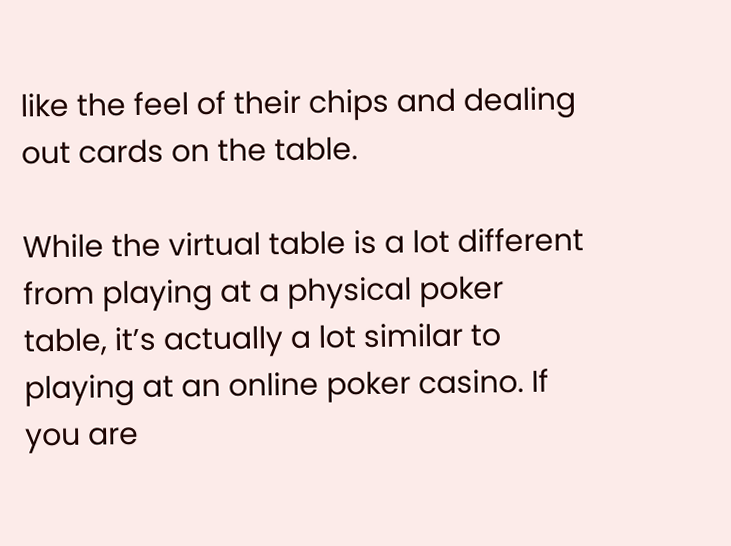like the feel of their chips and dealing out cards on the table.

While the virtual table is a lot different from playing at a physical poker table, it’s actually a lot similar to playing at an online poker casino. If you are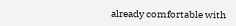already comfortable with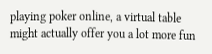playing poker online, a virtual table might actually offer you a lot more fun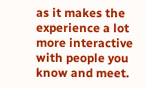as it makes the experience a lot more interactive with people you know and meet.